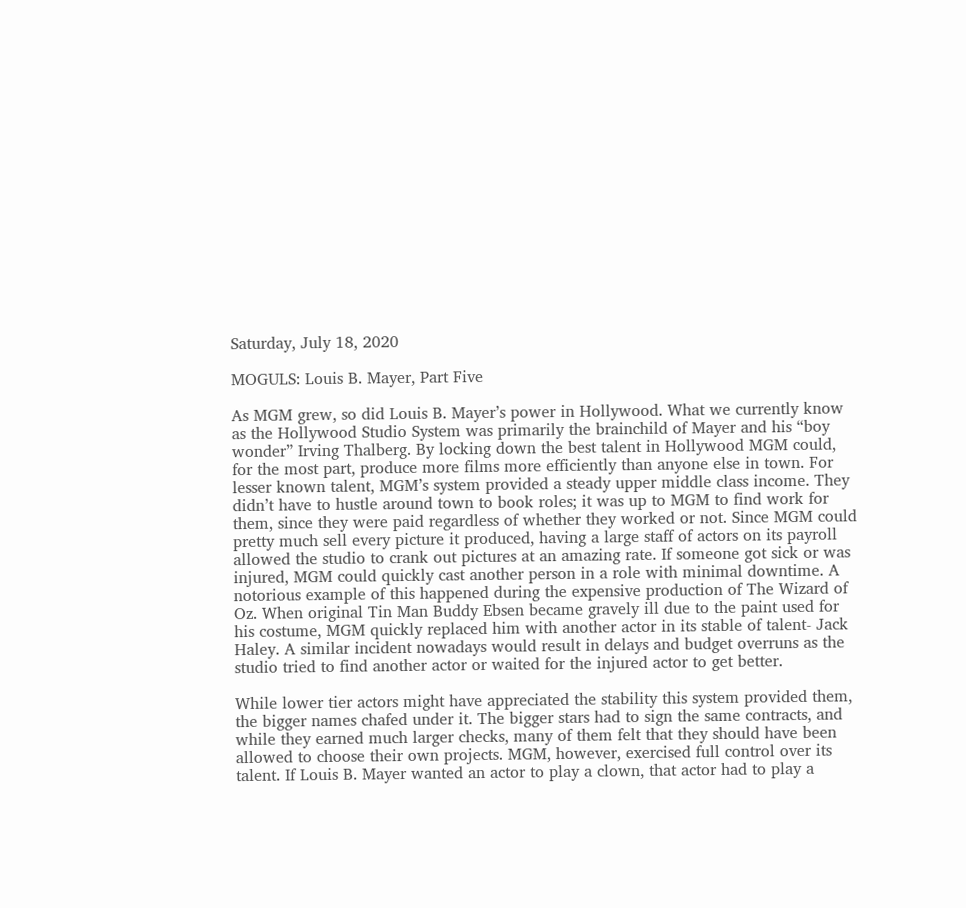Saturday, July 18, 2020

MOGULS: Louis B. Mayer, Part Five

As MGM grew, so did Louis B. Mayer’s power in Hollywood. What we currently know as the Hollywood Studio System was primarily the brainchild of Mayer and his “boy wonder” Irving Thalberg. By locking down the best talent in Hollywood MGM could, for the most part, produce more films more efficiently than anyone else in town. For lesser known talent, MGM’s system provided a steady upper middle class income. They didn’t have to hustle around town to book roles; it was up to MGM to find work for them, since they were paid regardless of whether they worked or not. Since MGM could pretty much sell every picture it produced, having a large staff of actors on its payroll allowed the studio to crank out pictures at an amazing rate. If someone got sick or was injured, MGM could quickly cast another person in a role with minimal downtime. A notorious example of this happened during the expensive production of The Wizard of Oz. When original Tin Man Buddy Ebsen became gravely ill due to the paint used for his costume, MGM quickly replaced him with another actor in its stable of talent- Jack Haley. A similar incident nowadays would result in delays and budget overruns as the studio tried to find another actor or waited for the injured actor to get better.

While lower tier actors might have appreciated the stability this system provided them, the bigger names chafed under it. The bigger stars had to sign the same contracts, and while they earned much larger checks, many of them felt that they should have been allowed to choose their own projects. MGM, however, exercised full control over its talent. If Louis B. Mayer wanted an actor to play a clown, that actor had to play a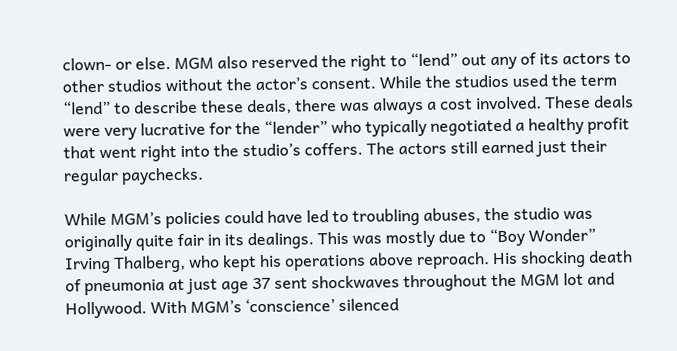clown- or else. MGM also reserved the right to “lend” out any of its actors to other studios without the actor’s consent. While the studios used the term “lend” to describe these deals, there was always a cost involved. These deals were very lucrative for the “lender” who typically negotiated a healthy profit that went right into the studio’s coffers. The actors still earned just their regular paychecks.

While MGM’s policies could have led to troubling abuses, the studio was originally quite fair in its dealings. This was mostly due to “Boy Wonder” Irving Thalberg, who kept his operations above reproach. His shocking death of pneumonia at just age 37 sent shockwaves throughout the MGM lot and Hollywood. With MGM’s ‘conscience’ silenced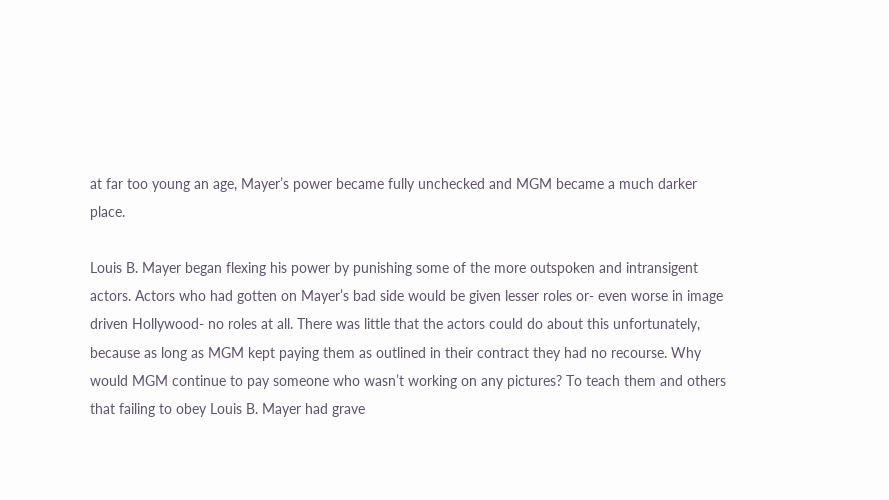at far too young an age, Mayer’s power became fully unchecked and MGM became a much darker place.

Louis B. Mayer began flexing his power by punishing some of the more outspoken and intransigent actors. Actors who had gotten on Mayer’s bad side would be given lesser roles or- even worse in image driven Hollywood- no roles at all. There was little that the actors could do about this unfortunately, because as long as MGM kept paying them as outlined in their contract they had no recourse. Why would MGM continue to pay someone who wasn’t working on any pictures? To teach them and others that failing to obey Louis B. Mayer had grave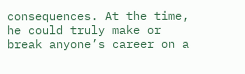consequences. At the time, he could truly make or break anyone’s career on a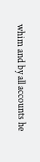whim and by all accounts he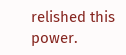relished this power.